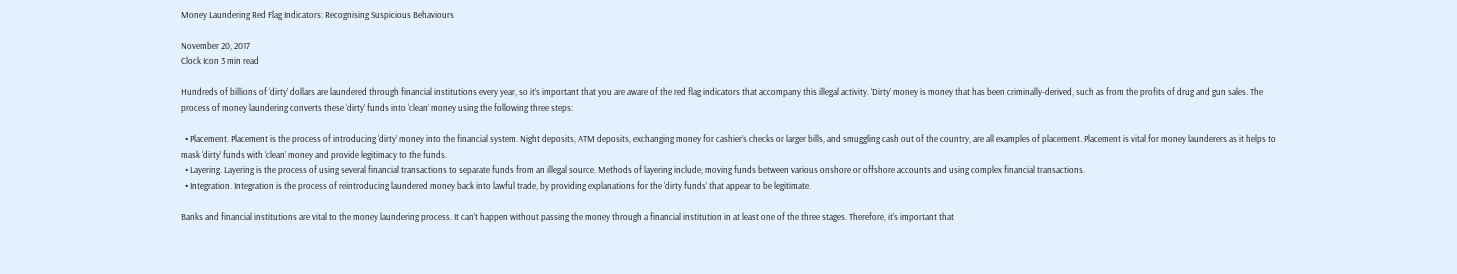Money Laundering Red Flag Indicators: Recognising Suspicious Behaviours

November 20, 2017
Clock Icon 3 min read

Hundreds of billions of ‘dirty’ dollars are laundered through financial institutions every year, so it’s important that you are aware of the red flag indicators that accompany this illegal activity. ‘Dirty’ money is money that has been criminally-derived, such as from the profits of drug and gun sales. The process of money laundering converts these ‘dirty’ funds into ‘clean’ money using the following three steps:

  • Placement. Placement is the process of introducing ‘dirty’ money into the financial system. Night deposits, ATM deposits, exchanging money for cashier’s checks or larger bills, and smuggling cash out of the country, are all examples of placement. Placement is vital for money launderers as it helps to mask ‘dirty’ funds with ‘clean’ money and provide legitimacy to the funds.
  • Layering. Layering is the process of using several financial transactions to separate funds from an illegal source. Methods of layering include; moving funds between various onshore or offshore accounts and using complex financial transactions.
  • Integration. Integration is the process of reintroducing laundered money back into lawful trade, by providing explanations for the ‘dirty funds’ that appear to be legitimate.

Banks and financial institutions are vital to the money laundering process. It can’t happen without passing the money through a financial institution in at least one of the three stages. Therefore, it’s important that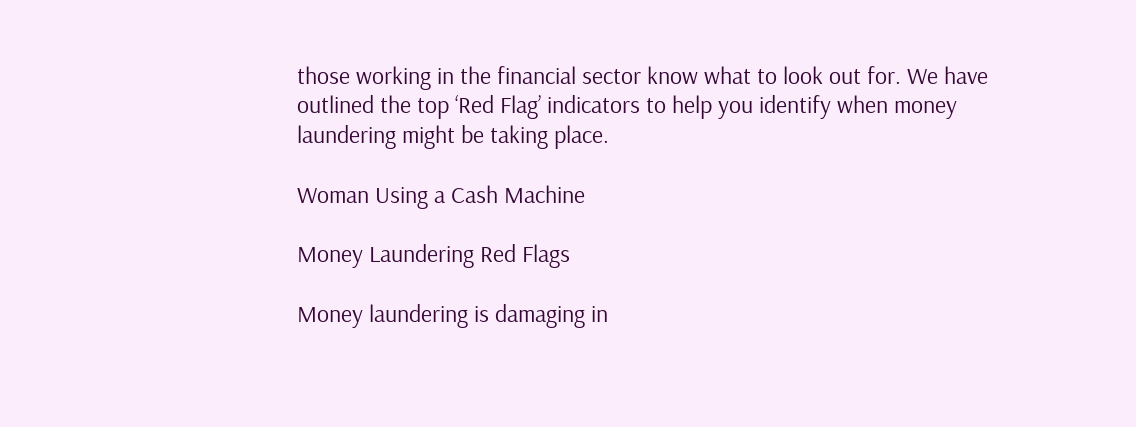those working in the financial sector know what to look out for. We have outlined the top ‘Red Flag’ indicators to help you identify when money laundering might be taking place.

Woman Using a Cash Machine

Money Laundering Red Flags

Money laundering is damaging in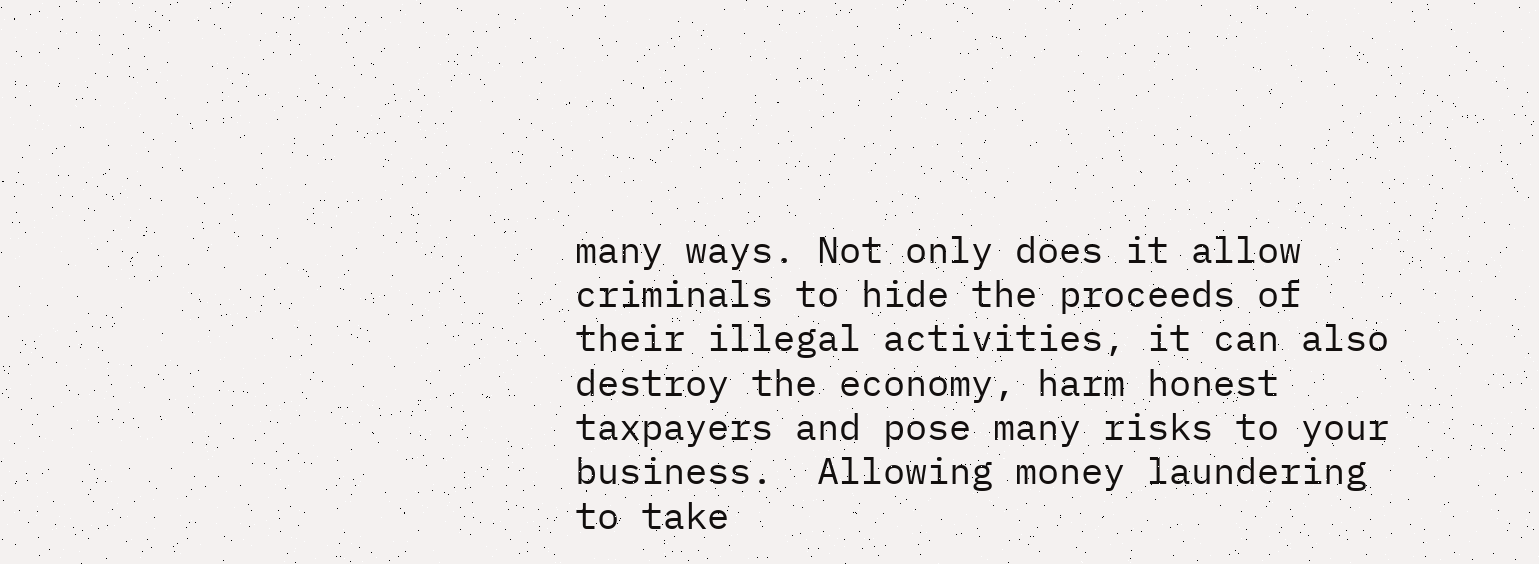many ways. Not only does it allow criminals to hide the proceeds of their illegal activities, it can also destroy the economy, harm honest taxpayers and pose many risks to your business.  Allowing money laundering to take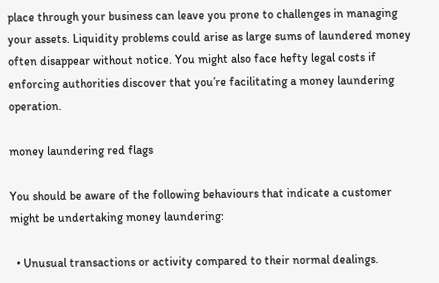place through your business can leave you prone to challenges in managing your assets. Liquidity problems could arise as large sums of laundered money often disappear without notice. You might also face hefty legal costs if enforcing authorities discover that you’re facilitating a money laundering operation.

money laundering red flags

You should be aware of the following behaviours that indicate a customer might be undertaking money laundering:

  • Unusual transactions or activity compared to their normal dealings.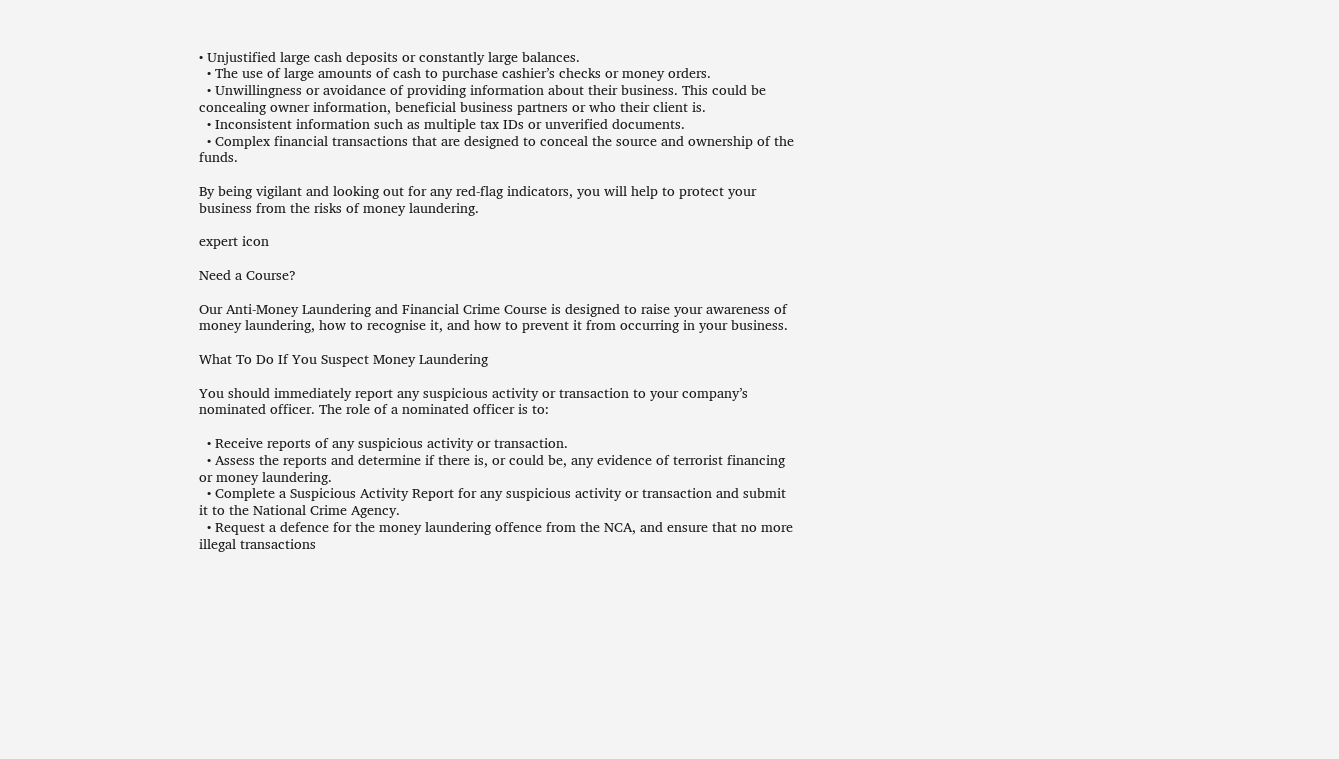• Unjustified large cash deposits or constantly large balances.
  • The use of large amounts of cash to purchase cashier’s checks or money orders.
  • Unwillingness or avoidance of providing information about their business. This could be concealing owner information, beneficial business partners or who their client is.
  • Inconsistent information such as multiple tax IDs or unverified documents.
  • Complex financial transactions that are designed to conceal the source and ownership of the funds.

By being vigilant and looking out for any red-flag indicators, you will help to protect your business from the risks of money laundering.

expert icon

Need a Course?

Our Anti-Money Laundering and Financial Crime Course is designed to raise your awareness of money laundering, how to recognise it, and how to prevent it from occurring in your business.

What To Do If You Suspect Money Laundering

You should immediately report any suspicious activity or transaction to your company’s nominated officer. The role of a nominated officer is to:

  • Receive reports of any suspicious activity or transaction.
  • Assess the reports and determine if there is, or could be, any evidence of terrorist financing or money laundering.
  • Complete a Suspicious Activity Report for any suspicious activity or transaction and submit it to the National Crime Agency.
  • Request a defence for the money laundering offence from the NCA, and ensure that no more illegal transactions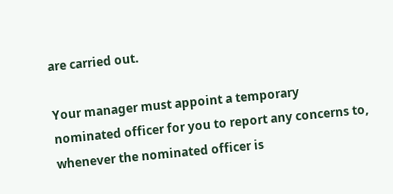are carried out.

Your manager must appoint a temporary nominated officer for you to report any concerns to, whenever the nominated officer is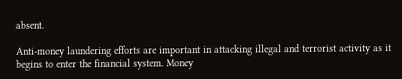absent.

Anti-money laundering efforts are important in attacking illegal and terrorist activity as it begins to enter the financial system. Money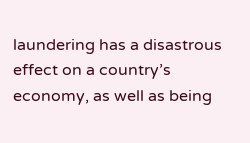laundering has a disastrous effect on a country’s economy, as well as being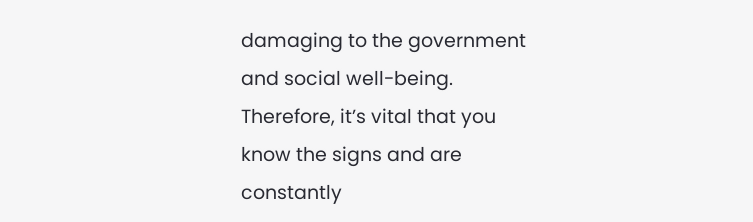damaging to the government and social well-being. Therefore, it’s vital that you know the signs and are constantly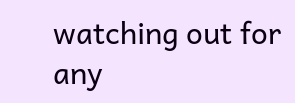watching out for any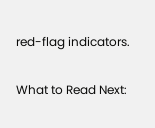red-flag indicators.

What to Read Next: